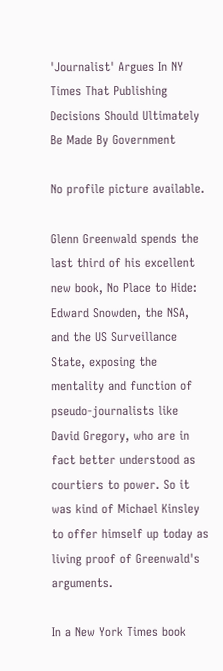'Journalist' Argues In NY Times That Publishing Decisions Should Ultimately Be Made By Government

No profile picture available.

Glenn Greenwald spends the last third of his excellent new book, No Place to Hide: Edward Snowden, the NSA, and the US Surveillance State, exposing the mentality and function of pseudo-journalists like David Gregory, who are in fact better understood as courtiers to power. So it was kind of Michael Kinsley to offer himself up today as living proof of Greenwald's arguments.

In a New York Times book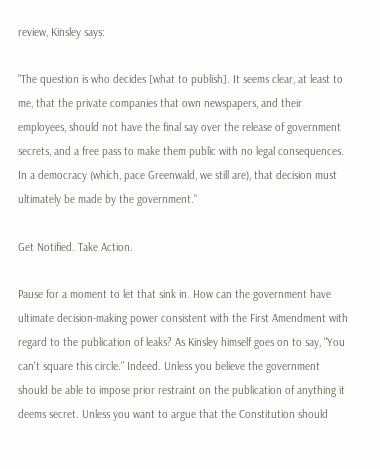review, Kinsley says:

"The question is who decides [what to publish]. It seems clear, at least to me, that the private companies that own newspapers, and their employees, should not have the final say over the release of government secrets, and a free pass to make them public with no legal consequences. In a democracy (which, pace Greenwald, we still are), that decision must ultimately be made by the government."

Get Notified. Take Action.

Pause for a moment to let that sink in. How can the government have ultimate decision-making power consistent with the First Amendment with regard to the publication of leaks? As Kinsley himself goes on to say, "You can't square this circle." Indeed. Unless you believe the government should be able to impose prior restraint on the publication of anything it deems secret. Unless you want to argue that the Constitution should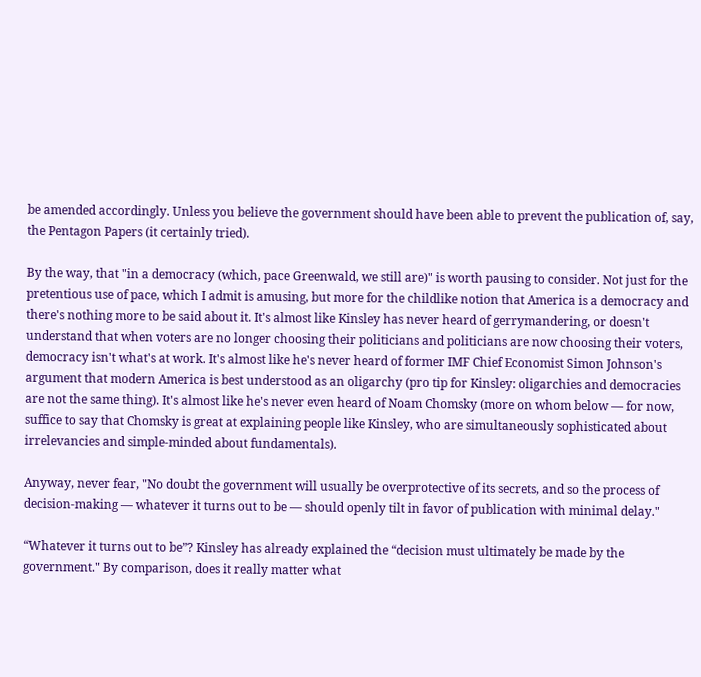be amended accordingly. Unless you believe the government should have been able to prevent the publication of, say, the Pentagon Papers (it certainly tried).

By the way, that "in a democracy (which, pace Greenwald, we still are)" is worth pausing to consider. Not just for the pretentious use of pace, which I admit is amusing, but more for the childlike notion that America is a democracy and there's nothing more to be said about it. It's almost like Kinsley has never heard of gerrymandering, or doesn't understand that when voters are no longer choosing their politicians and politicians are now choosing their voters, democracy isn't what's at work. It's almost like he's never heard of former IMF Chief Economist Simon Johnson's argument that modern America is best understood as an oligarchy (pro tip for Kinsley: oligarchies and democracies are not the same thing). It's almost like he's never even heard of Noam Chomsky (more on whom below — for now, suffice to say that Chomsky is great at explaining people like Kinsley, who are simultaneously sophisticated about irrelevancies and simple-minded about fundamentals).

Anyway, never fear, "No doubt the government will usually be overprotective of its secrets, and so the process of decision-making — whatever it turns out to be — should openly tilt in favor of publication with minimal delay."

“Whatever it turns out to be”? Kinsley has already explained the “decision must ultimately be made by the government." By comparison, does it really matter what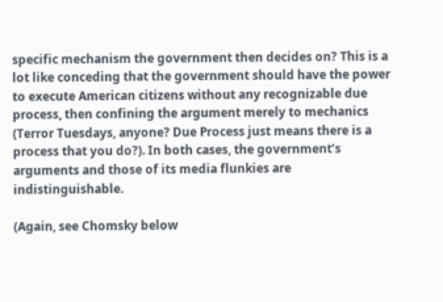specific mechanism the government then decides on? This is a lot like conceding that the government should have the power to execute American citizens without any recognizable due process, then confining the argument merely to mechanics (Terror Tuesdays, anyone? Due Process just means there is a process that you do?). In both cases, the government’s arguments and those of its media flunkies are indistinguishable.

(Again, see Chomsky below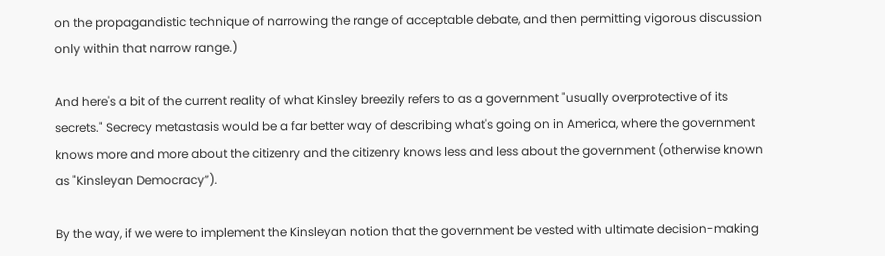on the propagandistic technique of narrowing the range of acceptable debate, and then permitting vigorous discussion only within that narrow range.)

And here's a bit of the current reality of what Kinsley breezily refers to as a government "usually overprotective of its secrets." Secrecy metastasis would be a far better way of describing what's going on in America, where the government knows more and more about the citizenry and the citizenry knows less and less about the government (otherwise known as "Kinsleyan Democracy”).

By the way, if we were to implement the Kinsleyan notion that the government be vested with ultimate decision-making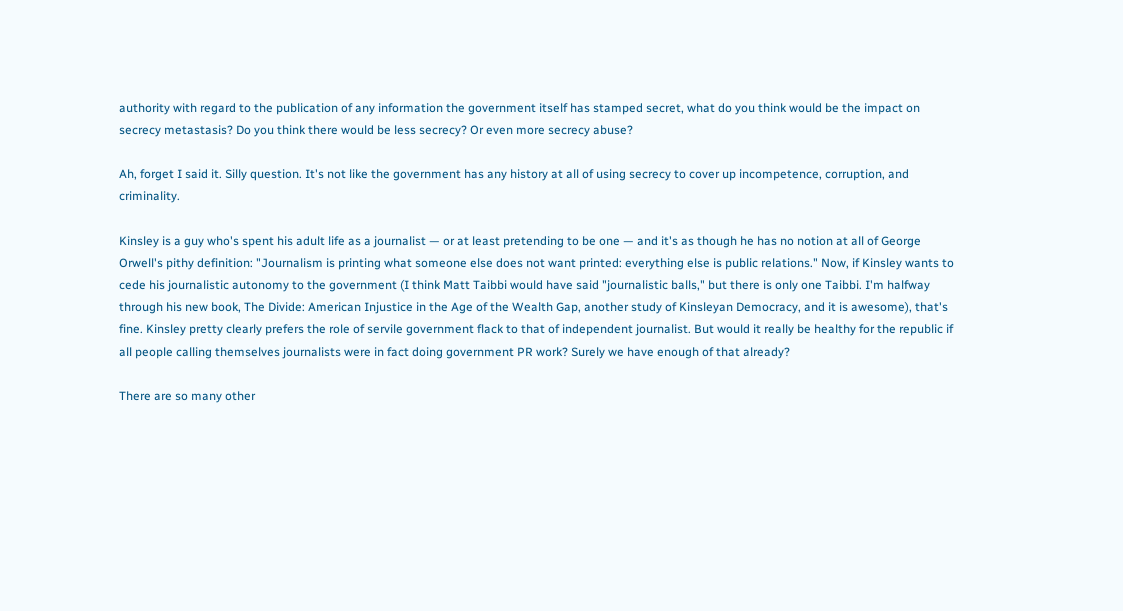authority with regard to the publication of any information the government itself has stamped secret, what do you think would be the impact on secrecy metastasis? Do you think there would be less secrecy? Or even more secrecy abuse?

Ah, forget I said it. Silly question. It's not like the government has any history at all of using secrecy to cover up incompetence, corruption, and criminality.

Kinsley is a guy who's spent his adult life as a journalist — or at least pretending to be one — and it's as though he has no notion at all of George Orwell's pithy definition: "Journalism is printing what someone else does not want printed: everything else is public relations." Now, if Kinsley wants to cede his journalistic autonomy to the government (I think Matt Taibbi would have said "journalistic balls," but there is only one Taibbi. I'm halfway through his new book, The Divide: American Injustice in the Age of the Wealth Gap, another study of Kinsleyan Democracy, and it is awesome), that's fine. Kinsley pretty clearly prefers the role of servile government flack to that of independent journalist. But would it really be healthy for the republic if all people calling themselves journalists were in fact doing government PR work? Surely we have enough of that already?

There are so many other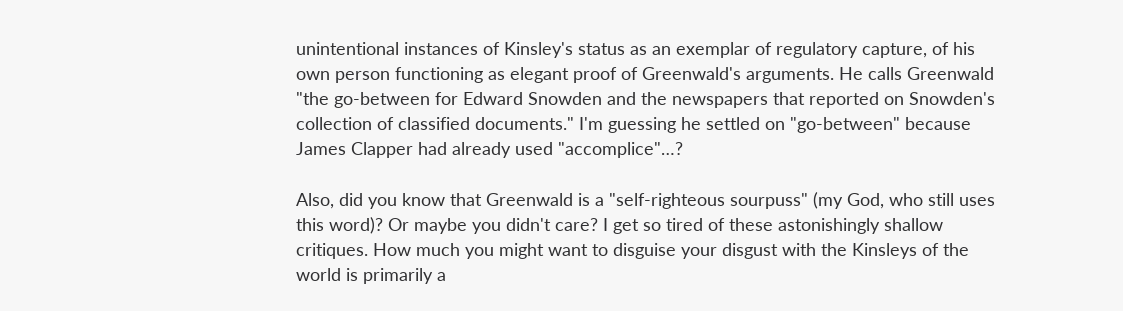unintentional instances of Kinsley's status as an exemplar of regulatory capture, of his own person functioning as elegant proof of Greenwald's arguments. He calls Greenwald "the go-between for Edward Snowden and the newspapers that reported on Snowden's collection of classified documents." I'm guessing he settled on "go-between" because James Clapper had already used "accomplice"…?

Also, did you know that Greenwald is a "self-righteous sourpuss" (my God, who still uses this word)? Or maybe you didn't care? I get so tired of these astonishingly shallow critiques. How much you might want to disguise your disgust with the Kinsleys of the world is primarily a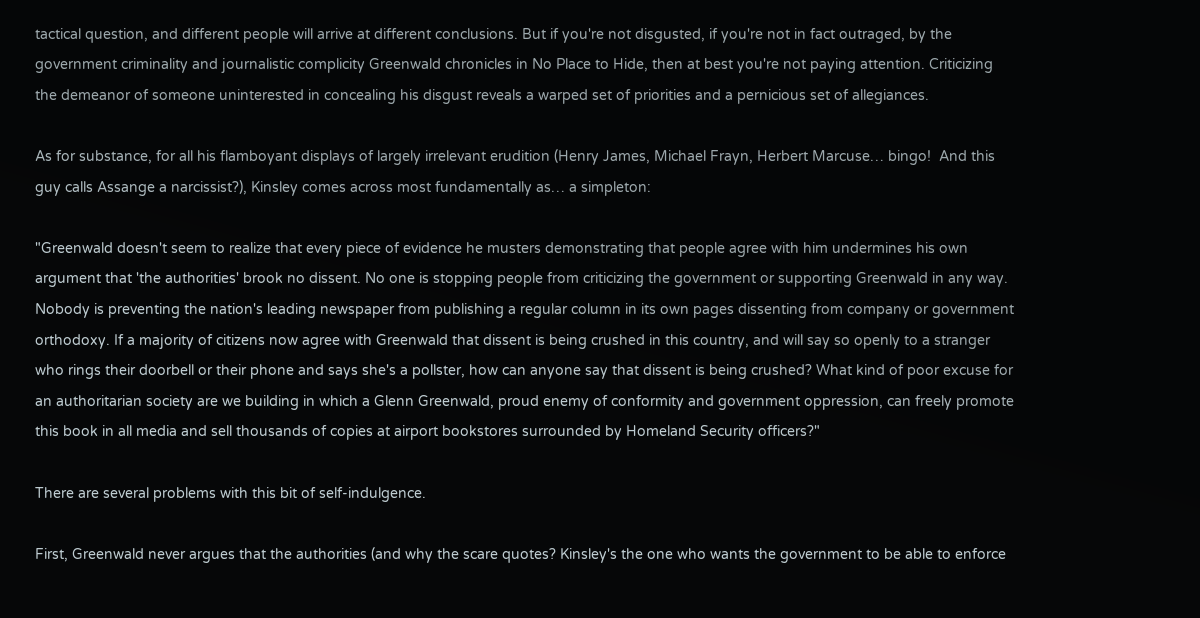tactical question, and different people will arrive at different conclusions. But if you're not disgusted, if you're not in fact outraged, by the government criminality and journalistic complicity Greenwald chronicles in No Place to Hide, then at best you're not paying attention. Criticizing the demeanor of someone uninterested in concealing his disgust reveals a warped set of priorities and a pernicious set of allegiances.

As for substance, for all his flamboyant displays of largely irrelevant erudition (Henry James, Michael Frayn, Herbert Marcuse… bingo!  And this guy calls Assange a narcissist?), Kinsley comes across most fundamentally as… a simpleton:

"Greenwald doesn't seem to realize that every piece of evidence he musters demonstrating that people agree with him undermines his own argument that 'the authorities' brook no dissent. No one is stopping people from criticizing the government or supporting Greenwald in any way. Nobody is preventing the nation's leading newspaper from publishing a regular column in its own pages dissenting from company or government orthodoxy. If a majority of citizens now agree with Greenwald that dissent is being crushed in this country, and will say so openly to a stranger who rings their doorbell or their phone and says she's a pollster, how can anyone say that dissent is being crushed? What kind of poor excuse for an authoritarian society are we building in which a Glenn Greenwald, proud enemy of conformity and government oppression, can freely promote this book in all media and sell thousands of copies at airport bookstores surrounded by Homeland Security officers?"

There are several problems with this bit of self-indulgence.

First, Greenwald never argues that the authorities (and why the scare quotes? Kinsley's the one who wants the government to be able to enforce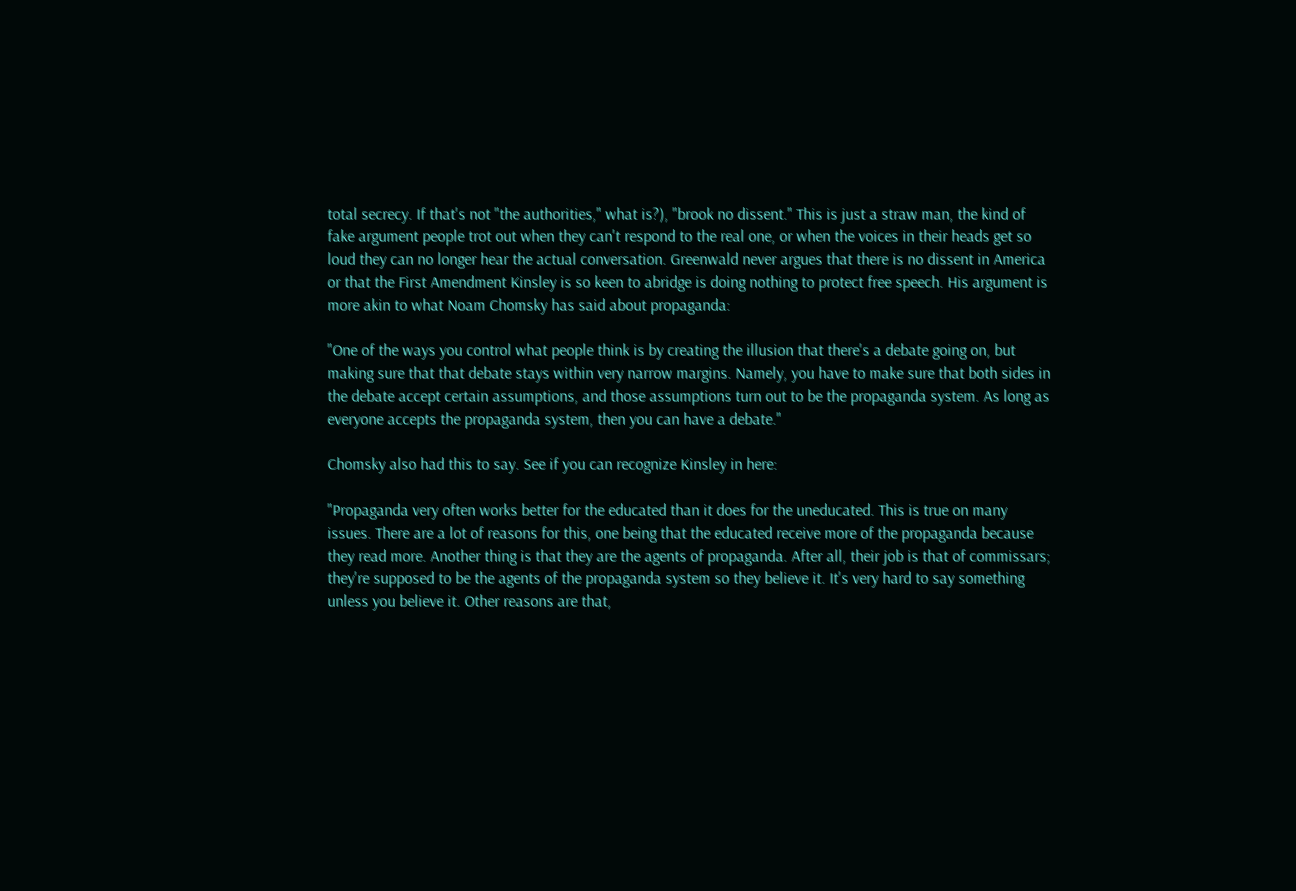total secrecy. If that's not "the authorities," what is?), "brook no dissent." This is just a straw man, the kind of fake argument people trot out when they can't respond to the real one, or when the voices in their heads get so loud they can no longer hear the actual conversation. Greenwald never argues that there is no dissent in America or that the First Amendment Kinsley is so keen to abridge is doing nothing to protect free speech. His argument is more akin to what Noam Chomsky has said about propaganda:

"One of the ways you control what people think is by creating the illusion that there's a debate going on, but making sure that that debate stays within very narrow margins. Namely, you have to make sure that both sides in the debate accept certain assumptions, and those assumptions turn out to be the propaganda system. As long as everyone accepts the propaganda system, then you can have a debate."

Chomsky also had this to say. See if you can recognize Kinsley in here:

"Propaganda very often works better for the educated than it does for the uneducated. This is true on many issues. There are a lot of reasons for this, one being that the educated receive more of the propaganda because they read more. Another thing is that they are the agents of propaganda. After all, their job is that of commissars; they're supposed to be the agents of the propaganda system so they believe it. It's very hard to say something unless you believe it. Other reasons are that,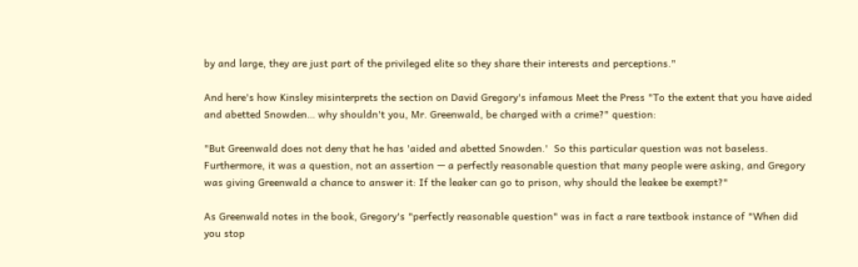by and large, they are just part of the privileged elite so they share their interests and perceptions."

And here's how Kinsley misinterprets the section on David Gregory's infamous Meet the Press "To the extent that you have aided and abetted Snowden… why shouldn't you, Mr. Greenwald, be charged with a crime?" question:

"But Greenwald does not deny that he has 'aided and abetted Snowden.'  So this particular question was not baseless. Furthermore, it was a question, not an assertion — a perfectly reasonable question that many people were asking, and Gregory was giving Greenwald a chance to answer it: If the leaker can go to prison, why should the leakee be exempt?"

As Greenwald notes in the book, Gregory's "perfectly reasonable question" was in fact a rare textbook instance of "When did you stop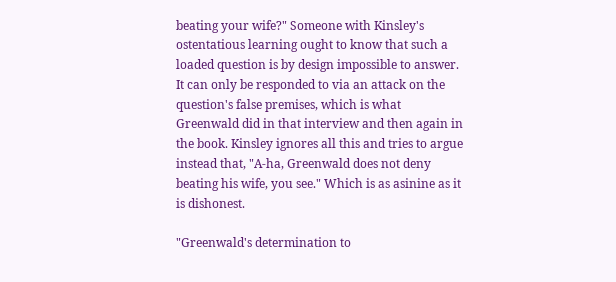beating your wife?" Someone with Kinsley's ostentatious learning ought to know that such a loaded question is by design impossible to answer. It can only be responded to via an attack on the question's false premises, which is what Greenwald did in that interview and then again in the book. Kinsley ignores all this and tries to argue instead that, "A-ha, Greenwald does not deny beating his wife, you see." Which is as asinine as it is dishonest.

"Greenwald's determination to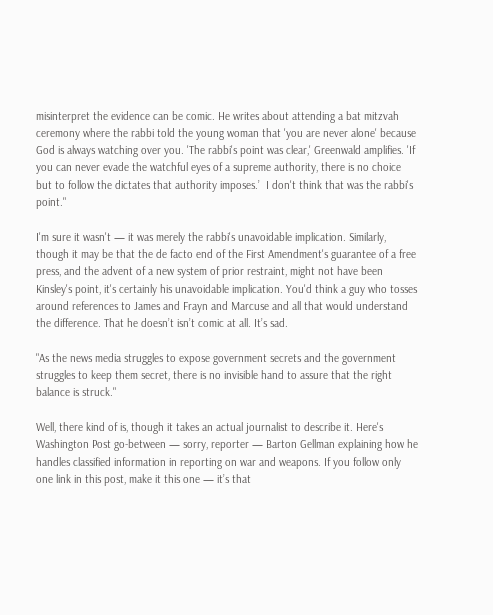misinterpret the evidence can be comic. He writes about attending a bat mitzvah ceremony where the rabbi told the young woman that 'you are never alone' because God is always watching over you. 'The rabbi's point was clear,' Greenwald amplifies. 'If you can never evade the watchful eyes of a supreme authority, there is no choice but to follow the dictates that authority imposes.’  I don't think that was the rabbi's point."

I'm sure it wasn't — it was merely the rabbi's unavoidable implication. Similarly, though it may be that the de facto end of the First Amendment's guarantee of a free press, and the advent of a new system of prior restraint, might not have been Kinsley's point, it's certainly his unavoidable implication. You'd think a guy who tosses around references to James and Frayn and Marcuse and all that would understand the difference. That he doesn’t isn’t comic at all. It’s sad.

"As the news media struggles to expose government secrets and the government struggles to keep them secret, there is no invisible hand to assure that the right balance is struck."

Well, there kind of is, though it takes an actual journalist to describe it. Here's Washington Post go-between — sorry, reporter — Barton Gellman explaining how he handles classified information in reporting on war and weapons. If you follow only one link in this post, make it this one — it’s that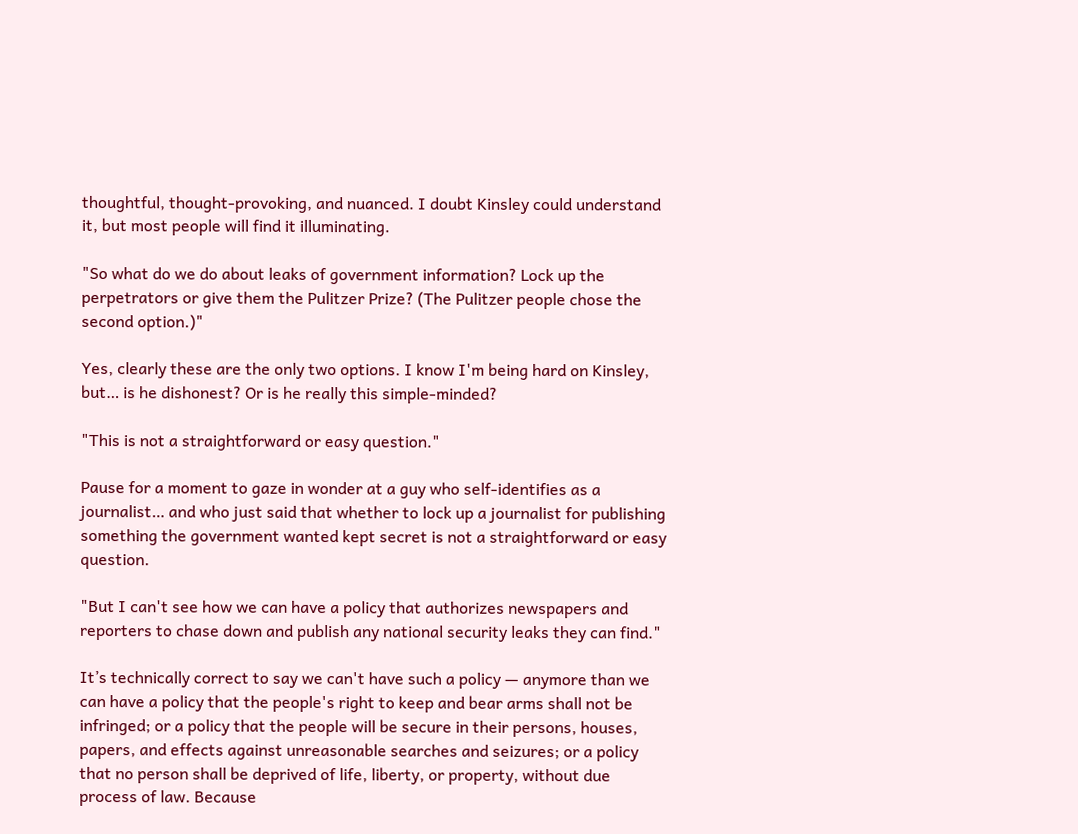thoughtful, thought-provoking, and nuanced. I doubt Kinsley could understand it, but most people will find it illuminating.

"So what do we do about leaks of government information? Lock up the perpetrators or give them the Pulitzer Prize? (The Pulitzer people chose the second option.)"

Yes, clearly these are the only two options. I know I'm being hard on Kinsley, but… is he dishonest? Or is he really this simple-minded?

"This is not a straightforward or easy question."

Pause for a moment to gaze in wonder at a guy who self-identifies as a journalist… and who just said that whether to lock up a journalist for publishing something the government wanted kept secret is not a straightforward or easy question.

"But I can't see how we can have a policy that authorizes newspapers and reporters to chase down and publish any national security leaks they can find."

It’s technically correct to say we can't have such a policy — anymore than we can have a policy that the people's right to keep and bear arms shall not be infringed; or a policy that the people will be secure in their persons, houses, papers, and effects against unreasonable searches and seizures; or a policy that no person shall be deprived of life, liberty, or property, without due process of law. Because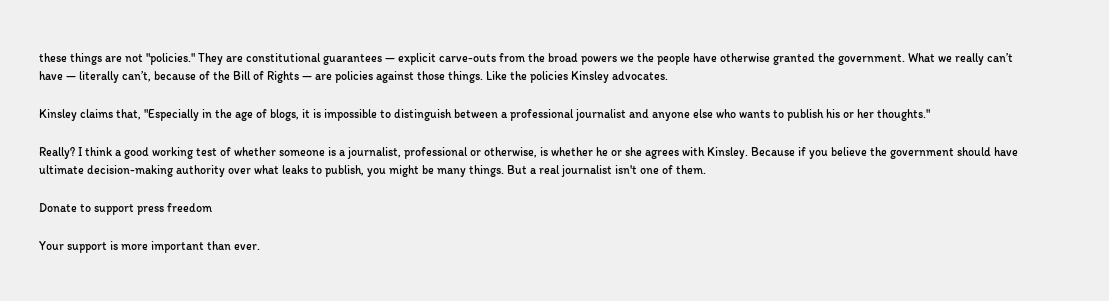these things are not "policies." They are constitutional guarantees — explicit carve-outs from the broad powers we the people have otherwise granted the government. What we really can’t have — literally can’t, because of the Bill of Rights — are policies against those things. Like the policies Kinsley advocates.

Kinsley claims that, "Especially in the age of blogs, it is impossible to distinguish between a professional journalist and anyone else who wants to publish his or her thoughts."

Really? I think a good working test of whether someone is a journalist, professional or otherwise, is whether he or she agrees with Kinsley. Because if you believe the government should have ultimate decision-making authority over what leaks to publish, you might be many things. But a real journalist isn't one of them.

Donate to support press freedom

Your support is more important than ever.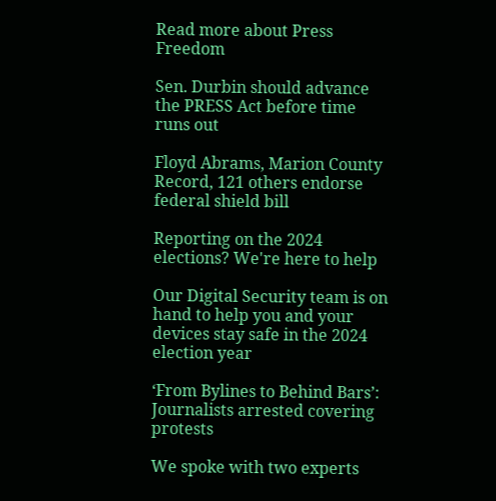Read more about Press Freedom

Sen. Durbin should advance the PRESS Act before time runs out

Floyd Abrams, Marion County Record, 121 others endorse federal shield bill

Reporting on the 2024 elections? We're here to help

Our Digital Security team is on hand to help you and your devices stay safe in the 2024 election year

‘From Bylines to Behind Bars’: Journalists arrested covering protests

We spoke with two experts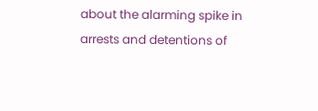about the alarming spike in arrests and detentions of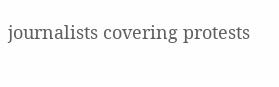journalists covering protests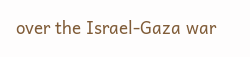over the Israel-Gaza war